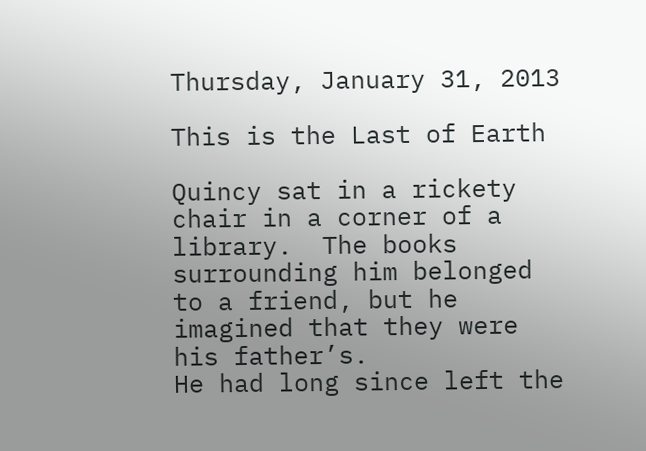Thursday, January 31, 2013

This is the Last of Earth

Quincy sat in a rickety chair in a corner of a library.  The books surrounding him belonged to a friend, but he imagined that they were his father’s.
He had long since left the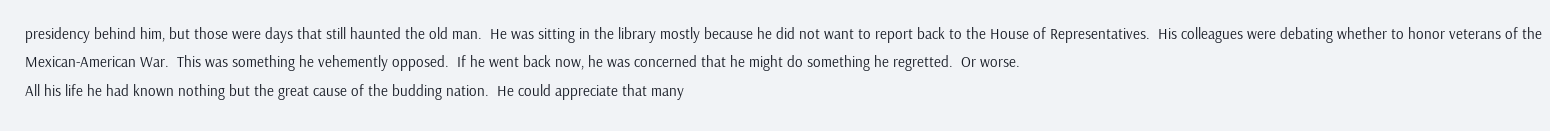presidency behind him, but those were days that still haunted the old man.  He was sitting in the library mostly because he did not want to report back to the House of Representatives.  His colleagues were debating whether to honor veterans of the Mexican-American War.  This was something he vehemently opposed.  If he went back now, he was concerned that he might do something he regretted.  Or worse.
All his life he had known nothing but the great cause of the budding nation.  He could appreciate that many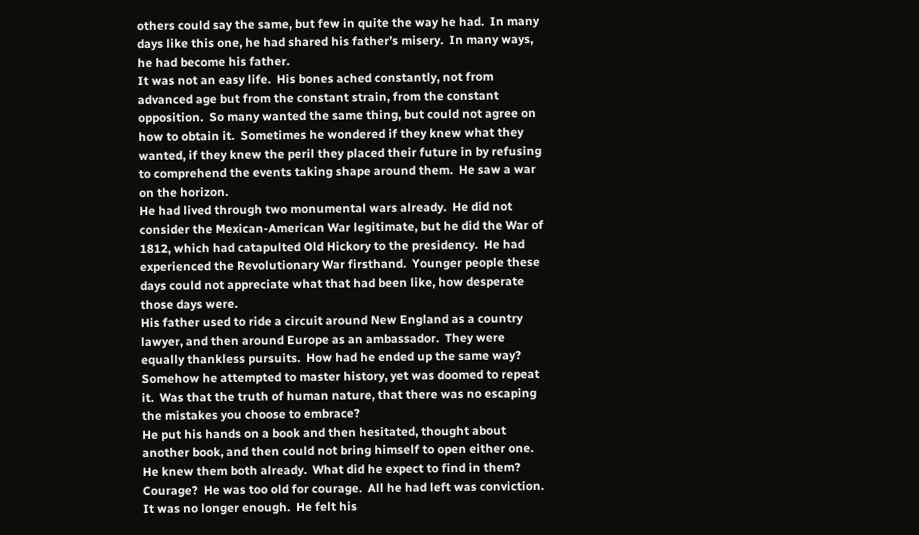others could say the same, but few in quite the way he had.  In many days like this one, he had shared his father’s misery.  In many ways, he had become his father.
It was not an easy life.  His bones ached constantly, not from advanced age but from the constant strain, from the constant opposition.  So many wanted the same thing, but could not agree on how to obtain it.  Sometimes he wondered if they knew what they wanted, if they knew the peril they placed their future in by refusing to comprehend the events taking shape around them.  He saw a war on the horizon.
He had lived through two monumental wars already.  He did not consider the Mexican-American War legitimate, but he did the War of 1812, which had catapulted Old Hickory to the presidency.  He had experienced the Revolutionary War firsthand.  Younger people these days could not appreciate what that had been like, how desperate those days were.
His father used to ride a circuit around New England as a country lawyer, and then around Europe as an ambassador.  They were equally thankless pursuits.  How had he ended up the same way?  Somehow he attempted to master history, yet was doomed to repeat it.  Was that the truth of human nature, that there was no escaping the mistakes you choose to embrace?
He put his hands on a book and then hesitated, thought about another book, and then could not bring himself to open either one.  He knew them both already.  What did he expect to find in them?  Courage?  He was too old for courage.  All he had left was conviction.  It was no longer enough.  He felt his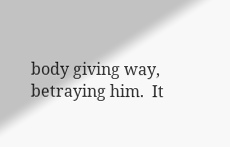body giving way, betraying him.  It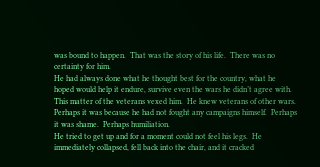was bound to happen.  That was the story of his life.  There was no certainty for him.
He had always done what he thought best for the country, what he hoped would help it endure, survive even the wars he didn’t agree with.  This matter of the veterans vexed him.  He knew veterans of other wars.  Perhaps it was because he had not fought any campaigns himself.  Perhaps it was shame.  Perhaps humiliation.
He tried to get up and for a moment could not feel his legs.  He immediately collapsed, fell back into the chair, and it cracked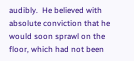audibly.  He believed with absolute conviction that he would soon sprawl on the floor, which had not been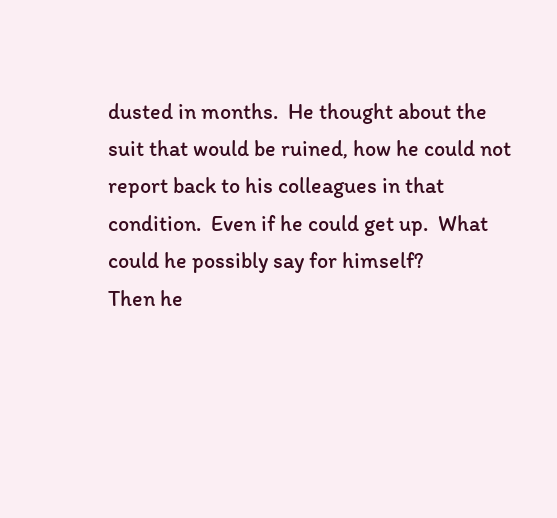dusted in months.  He thought about the suit that would be ruined, how he could not report back to his colleagues in that condition.  Even if he could get up.  What could he possibly say for himself?
Then he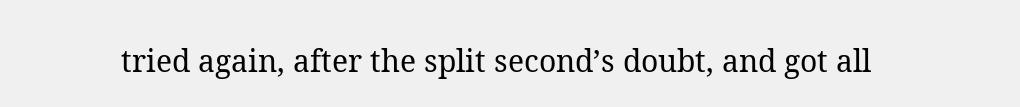tried again, after the split second’s doubt, and got all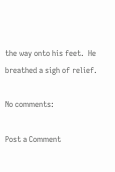the way onto his feet.  He breathed a sigh of relief.

No comments:

Post a Comment